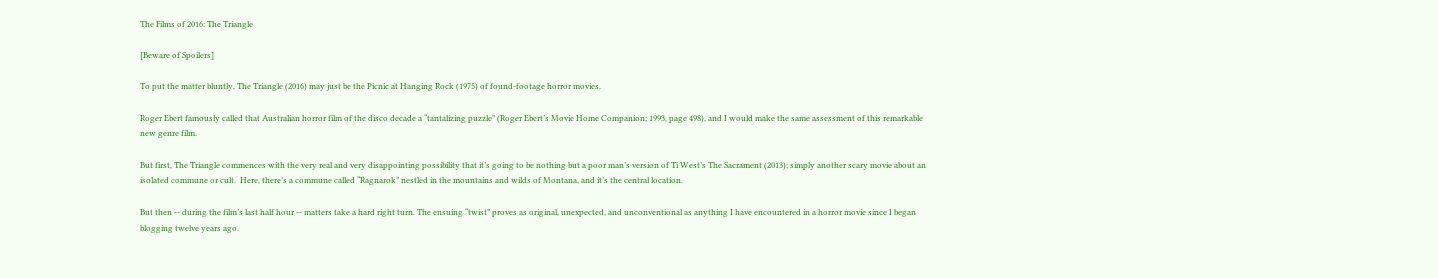The Films of 2016: The Triangle

[Beware of Spoilers]

To put the matter bluntly, The Triangle (2016) may just be the Picnic at Hanging Rock (1975) of found-footage horror movies.

Roger Ebert famously called that Australian horror film of the disco decade a “tantalizing puzzle” (Roger Ebert’s Movie Home Companion; 1993, page 498), and I would make the same assessment of this remarkable new genre film.

But first, The Triangle commences with the very real and very disappointing possibility that it’s going to be nothing but a poor man’s version of Ti West’s The Sacrament (2013); simply another scary movie about an isolated commune or cult.  Here, there’s a commune called “Ragnarok” nestled in the mountains and wilds of Montana, and it’s the central location.

But then -- during the film’s last half hour -- matters take a hard right turn. The ensuing “twist” proves as original, unexpected, and unconventional as anything I have encountered in a horror movie since I began blogging twelve years ago.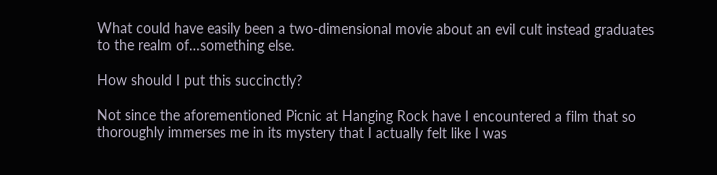What could have easily been a two-dimensional movie about an evil cult instead graduates to the realm of…something else.

How should I put this succinctly?

Not since the aforementioned Picnic at Hanging Rock have I encountered a film that so thoroughly immerses me in its mystery that I actually felt like I was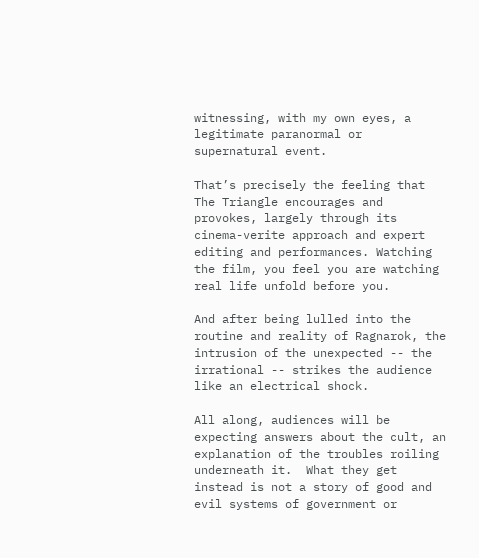witnessing, with my own eyes, a legitimate paranormal or supernatural event.

That’s precisely the feeling that The Triangle encourages and provokes, largely through its cinema-verite approach and expert editing and performances. Watching the film, you feel you are watching real life unfold before you.

And after being lulled into the routine and reality of Ragnarok, the intrusion of the unexpected -- the irrational -- strikes the audience like an electrical shock.

All along, audiences will be expecting answers about the cult, an explanation of the troubles roiling underneath it.  What they get instead is not a story of good and evil systems of government or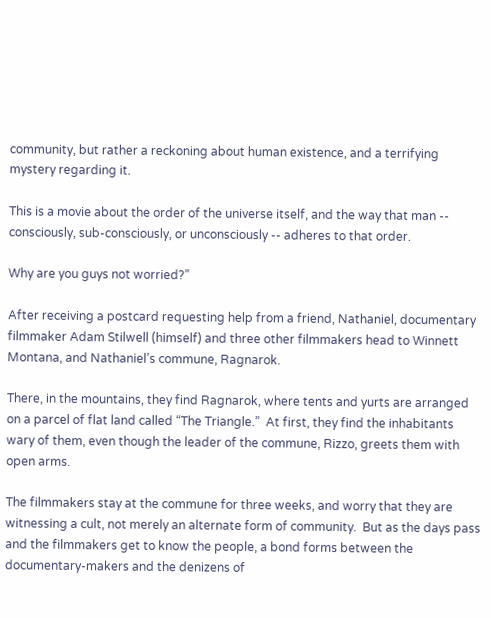community, but rather a reckoning about human existence, and a terrifying mystery regarding it.

This is a movie about the order of the universe itself, and the way that man -- consciously, sub-consciously, or unconsciously -- adheres to that order.

Why are you guys not worried?”

After receiving a postcard requesting help from a friend, Nathaniel, documentary filmmaker Adam Stilwell (himself) and three other filmmakers head to Winnett Montana, and Nathaniel’s commune, Ragnarok.

There, in the mountains, they find Ragnarok, where tents and yurts are arranged on a parcel of flat land called “The Triangle.”  At first, they find the inhabitants wary of them, even though the leader of the commune, Rizzo, greets them with open arms.

The filmmakers stay at the commune for three weeks, and worry that they are witnessing a cult, not merely an alternate form of community.  But as the days pass and the filmmakers get to know the people, a bond forms between the documentary-makers and the denizens of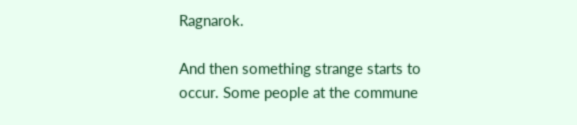Ragnarok.

And then something strange starts to occur. Some people at the commune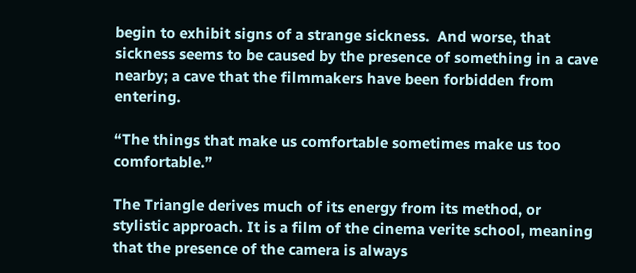begin to exhibit signs of a strange sickness.  And worse, that sickness seems to be caused by the presence of something in a cave nearby; a cave that the filmmakers have been forbidden from entering.

“The things that make us comfortable sometimes make us too comfortable.”

The Triangle derives much of its energy from its method, or stylistic approach. It is a film of the cinema verite school, meaning that the presence of the camera is always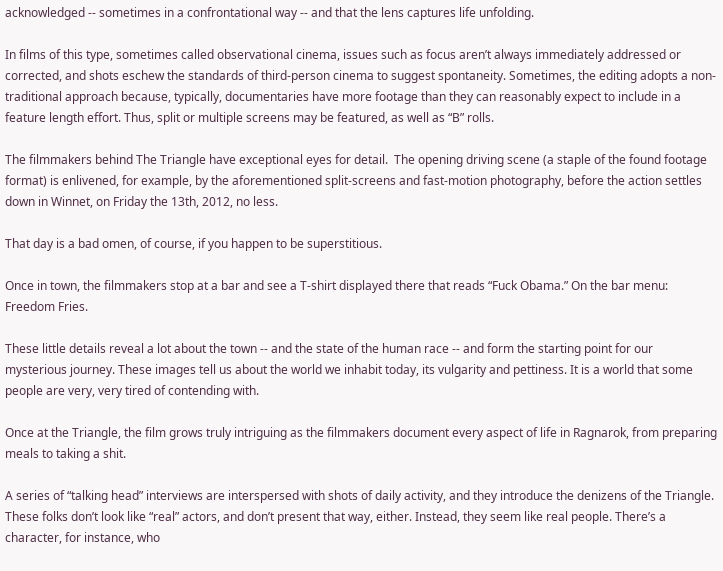acknowledged -- sometimes in a confrontational way -- and that the lens captures life unfolding.

In films of this type, sometimes called observational cinema, issues such as focus aren’t always immediately addressed or corrected, and shots eschew the standards of third-person cinema to suggest spontaneity. Sometimes, the editing adopts a non-traditional approach because, typically, documentaries have more footage than they can reasonably expect to include in a feature length effort. Thus, split or multiple screens may be featured, as well as “B” rolls.

The filmmakers behind The Triangle have exceptional eyes for detail.  The opening driving scene (a staple of the found footage format) is enlivened, for example, by the aforementioned split-screens and fast-motion photography, before the action settles down in Winnet, on Friday the 13th, 2012, no less.

That day is a bad omen, of course, if you happen to be superstitious.

Once in town, the filmmakers stop at a bar and see a T-shirt displayed there that reads “Fuck Obama.” On the bar menu: Freedom Fries.

These little details reveal a lot about the town -- and the state of the human race -- and form the starting point for our mysterious journey. These images tell us about the world we inhabit today, its vulgarity and pettiness. It is a world that some people are very, very tired of contending with.

Once at the Triangle, the film grows truly intriguing as the filmmakers document every aspect of life in Ragnarok, from preparing meals to taking a shit.

A series of “talking head” interviews are interspersed with shots of daily activity, and they introduce the denizens of the Triangle. These folks don’t look like “real” actors, and don’t present that way, either. Instead, they seem like real people. There’s a character, for instance, who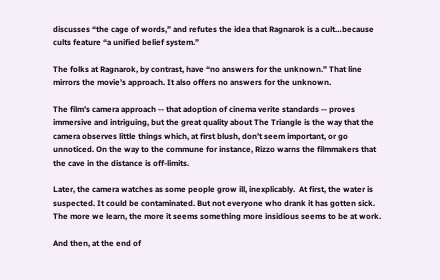discusses “the cage of words,” and refutes the idea that Ragnarok is a cult…because cults feature “a unified belief system.”

The folks at Ragnarok, by contrast, have “no answers for the unknown.” That line mirrors the movie’s approach. It also offers no answers for the unknown.

The film’s camera approach -- that adoption of cinema verite standards -- proves immersive and intriguing, but the great quality about The Triangle is the way that the camera observes little things which, at first blush, don’t seem important, or go unnoticed. On the way to the commune for instance, Rizzo warns the filmmakers that the cave in the distance is off-limits.

Later, the camera watches as some people grow ill, inexplicably.  At first, the water is suspected. It could be contaminated. But not everyone who drank it has gotten sick.  The more we learn, the more it seems something more insidious seems to be at work.

And then, at the end of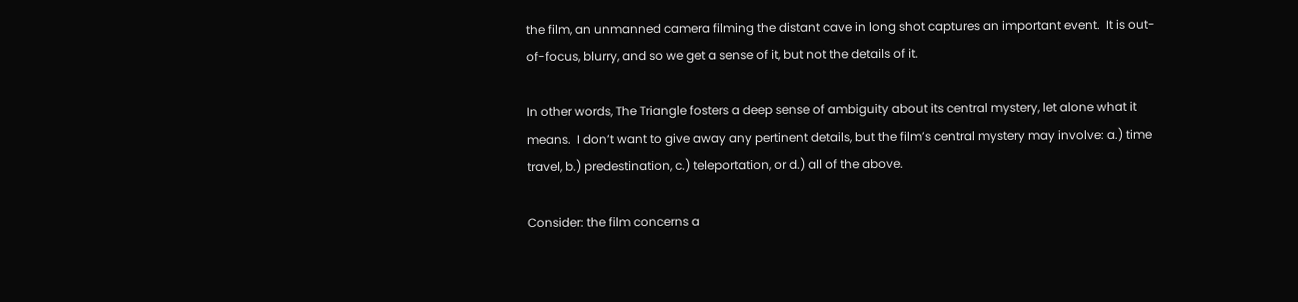the film, an unmanned camera filming the distant cave in long shot captures an important event.  It is out-of-focus, blurry, and so we get a sense of it, but not the details of it.

In other words, The Triangle fosters a deep sense of ambiguity about its central mystery, let alone what it means.  I don’t want to give away any pertinent details, but the film’s central mystery may involve: a.) time travel, b.) predestination, c.) teleportation, or d.) all of the above.

Consider: the film concerns a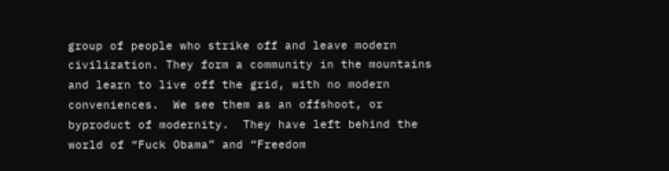group of people who strike off and leave modern civilization. They form a community in the mountains and learn to live off the grid, with no modern conveniences.  We see them as an offshoot, or byproduct of modernity.  They have left behind the world of “Fuck Obama” and “Freedom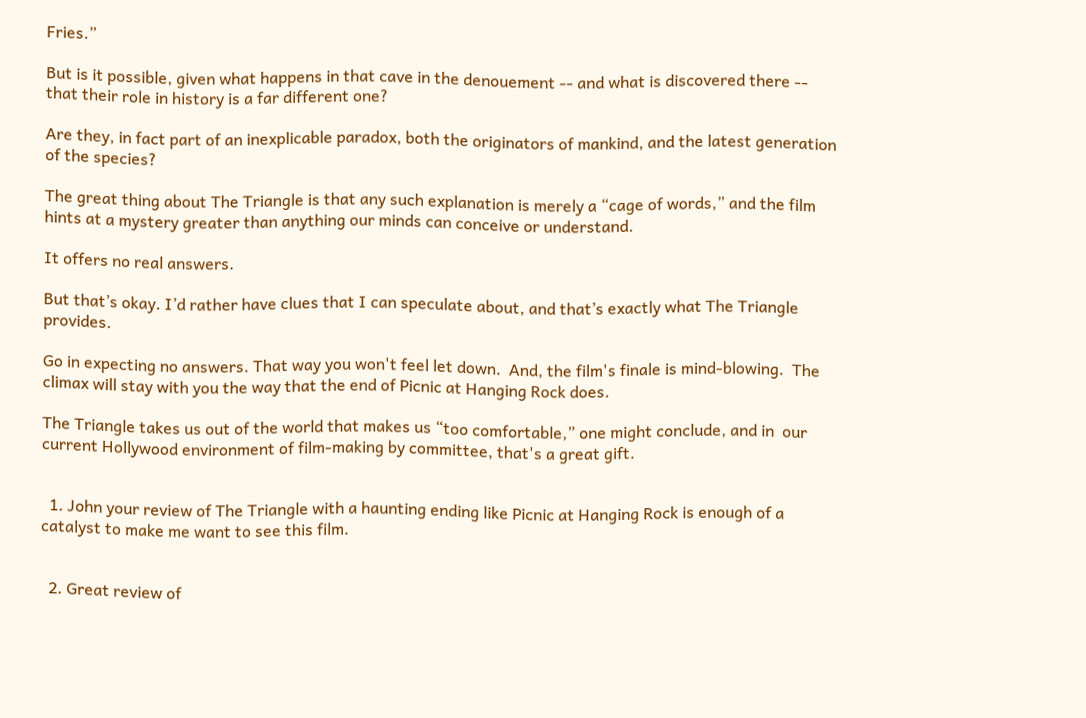Fries.”

But is it possible, given what happens in that cave in the denouement -- and what is discovered there -- that their role in history is a far different one?

Are they, in fact part of an inexplicable paradox, both the originators of mankind, and the latest generation of the species?

The great thing about The Triangle is that any such explanation is merely a “cage of words,” and the film hints at a mystery greater than anything our minds can conceive or understand.

It offers no real answers.

But that’s okay. I’d rather have clues that I can speculate about, and that’s exactly what The Triangle provides.

Go in expecting no answers. That way you won't feel let down.  And, the film's finale is mind-blowing.  The climax will stay with you the way that the end of Picnic at Hanging Rock does.

The Triangle takes us out of the world that makes us “too comfortable,” one might conclude, and in  our current Hollywood environment of film-making by committee, that's a great gift.


  1. John your review of The Triangle with a haunting ending like Picnic at Hanging Rock is enough of a catalyst to make me want to see this film.


  2. Great review of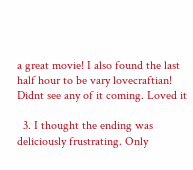a great movie! I also found the last half hour to be vary lovecraftian! Didnt see any of it coming. Loved it

  3. I thought the ending was deliciously frustrating. Only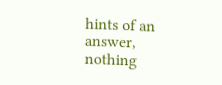hints of an answer, nothing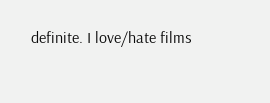definite. I love/hate films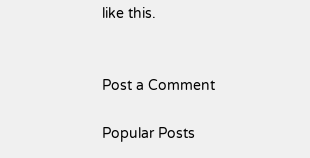like this.


Post a Comment

Popular Posts